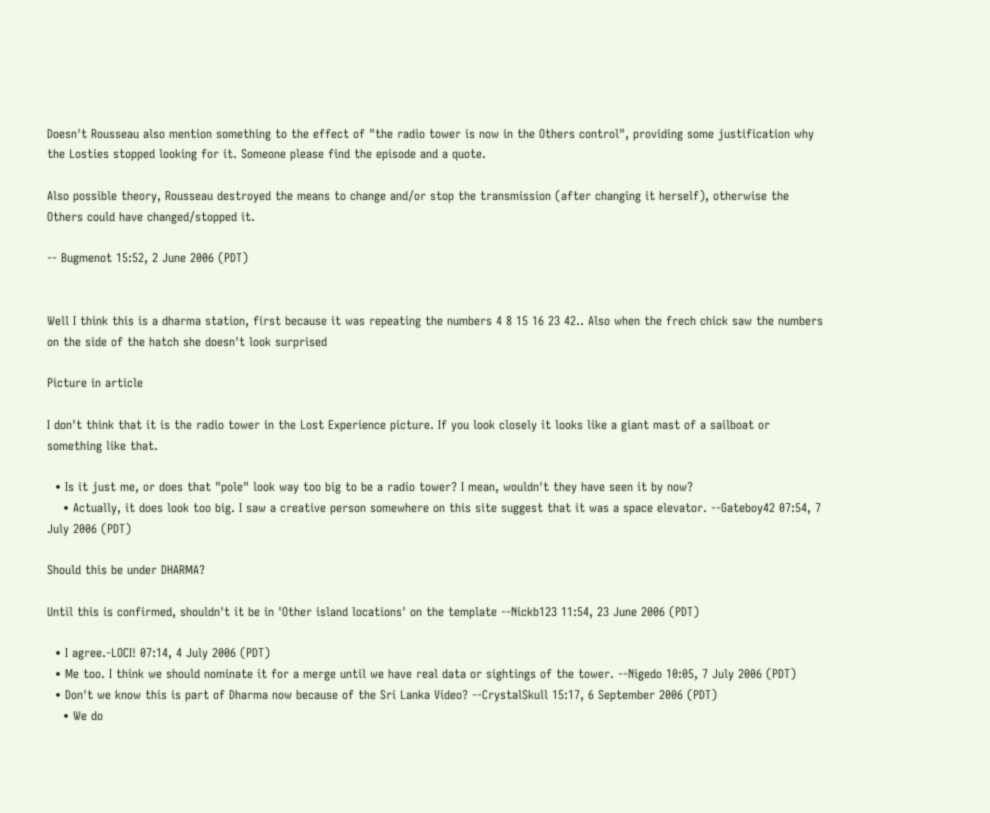Doesn't Rousseau also mention something to the effect of "the radio tower is now in the Others control", providing some justification why the Losties stopped looking for it. Someone please find the episode and a quote.

Also possible theory, Rousseau destroyed the means to change and/or stop the transmission (after changing it herself), otherwise the Others could have changed/stopped it.

-- Bugmenot 15:52, 2 June 2006 (PDT)


Well I think this is a dharma station, first because it was repeating the numbers 4 8 15 16 23 42.. Also when the frech chick saw the numbers on the side of the hatch she doesn't look surprised

Picture in article

I don't think that it is the radio tower in the Lost Experience picture. If you look closely it looks like a giant mast of a sailboat or something like that.

  • Is it just me, or does that "pole" look way too big to be a radio tower? I mean, wouldn't they have seen it by now?
    • Actually, it does look too big. I saw a creative person somewhere on this site suggest that it was a space elevator. --Gateboy42 07:54, 7 July 2006 (PDT)

Should this be under DHARMA?

Until this is confirmed, shouldn't it be in 'Other island locations' on the template --Nickb123 11:54, 23 June 2006 (PDT)

  • I agree.-LOCI! 07:14, 4 July 2006 (PDT)
  • Me too. I think we should nominate it for a merge until we have real data or sightings of the tower. --Nigedo 10:05, 7 July 2006 (PDT)
  • Don't we know this is part of Dharma now because of the Sri Lanka Video? --CrystalSkull 15:17, 6 September 2006 (PDT)
    • We do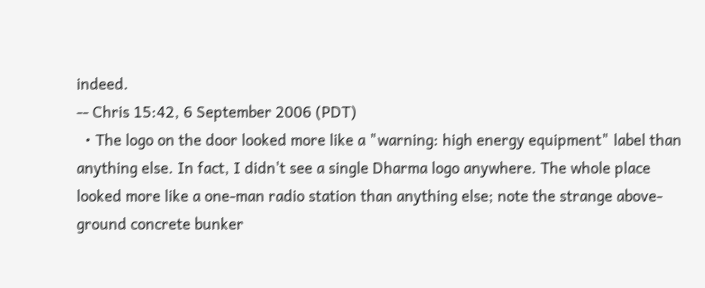indeed.
-- Chris 15:42, 6 September 2006 (PDT)
  • The logo on the door looked more like a "warning: high energy equipment" label than anything else. In fact, I didn't see a single Dharma logo anywhere. The whole place looked more like a one-man radio station than anything else; note the strange above-ground concrete bunker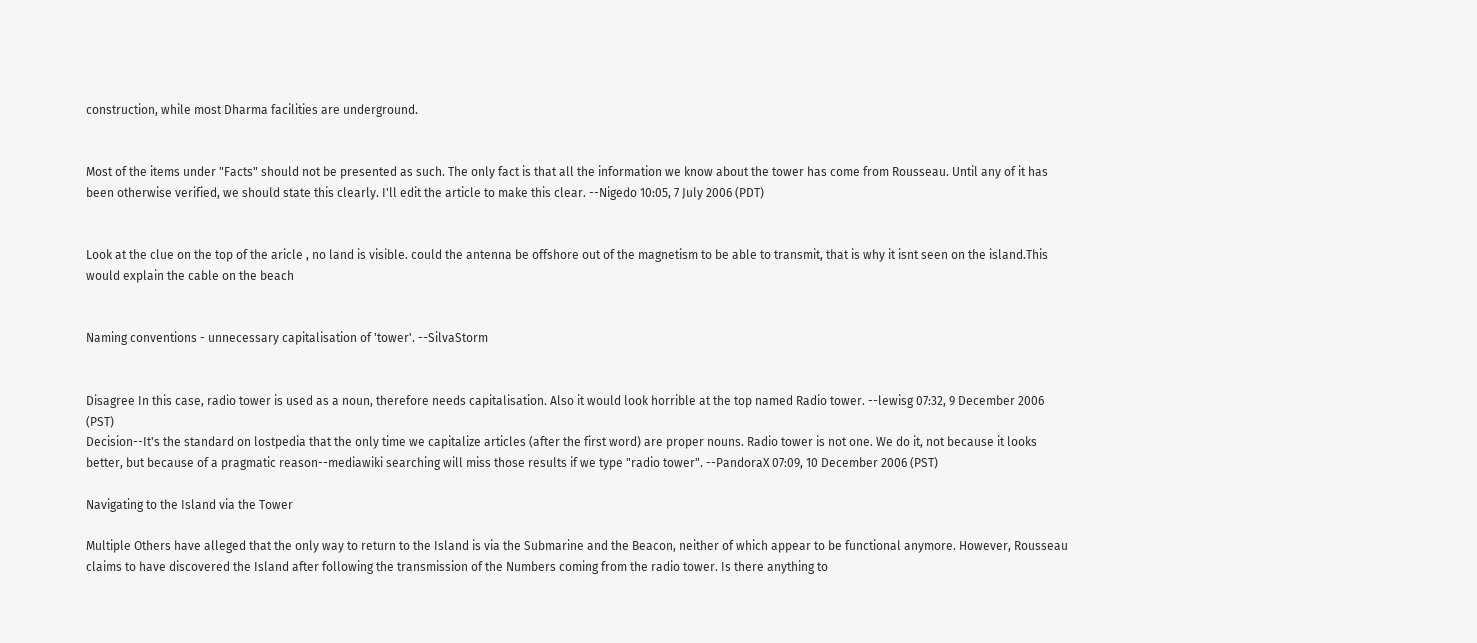construction, while most Dharma facilities are underground.


Most of the items under "Facts" should not be presented as such. The only fact is that all the information we know about the tower has come from Rousseau. Until any of it has been otherwise verified, we should state this clearly. I'll edit the article to make this clear. --Nigedo 10:05, 7 July 2006 (PDT)


Look at the clue on the top of the aricle , no land is visible. could the antenna be offshore out of the magnetism to be able to transmit, that is why it isnt seen on the island.This would explain the cable on the beach


Naming conventions - unnecessary capitalisation of 'tower'. --SilvaStorm


Disagree In this case, radio tower is used as a noun, therefore needs capitalisation. Also it would look horrible at the top named Radio tower. --lewisg 07:32, 9 December 2006 (PST)
Decision--It's the standard on lostpedia that the only time we capitalize articles (after the first word) are proper nouns. Radio tower is not one. We do it, not because it looks better, but because of a pragmatic reason--mediawiki searching will miss those results if we type "radio tower". --PandoraX 07:09, 10 December 2006 (PST)

Navigating to the Island via the Tower

Multiple Others have alleged that the only way to return to the Island is via the Submarine and the Beacon, neither of which appear to be functional anymore. However, Rousseau claims to have discovered the Island after following the transmission of the Numbers coming from the radio tower. Is there anything to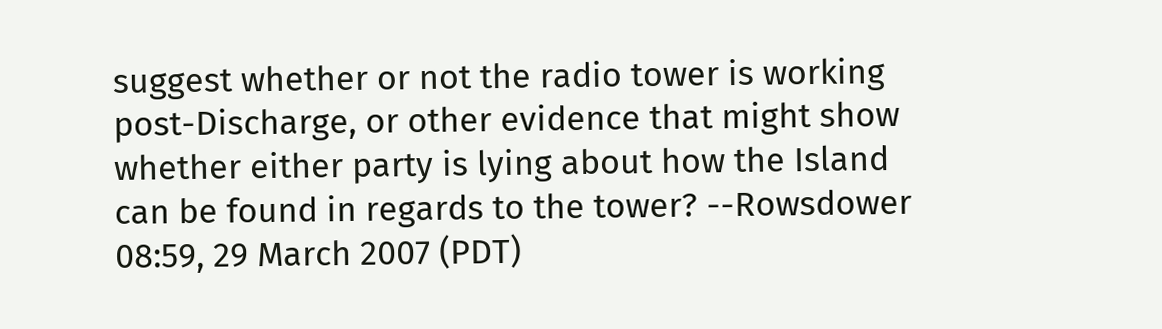suggest whether or not the radio tower is working post-Discharge, or other evidence that might show whether either party is lying about how the Island can be found in regards to the tower? --Rowsdower 08:59, 29 March 2007 (PDT)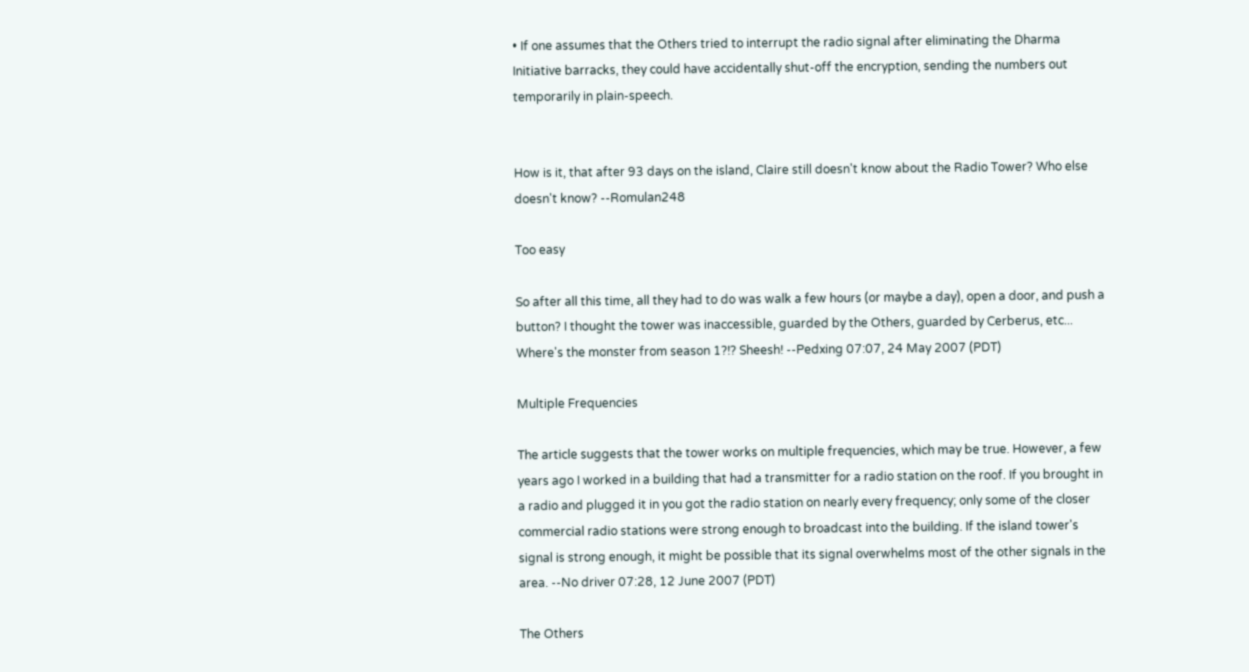• If one assumes that the Others tried to interrupt the radio signal after eliminating the Dharma Initiative barracks, they could have accidentally shut-off the encryption, sending the numbers out temporarily in plain-speech.


How is it, that after 93 days on the island, Claire still doesn't know about the Radio Tower? Who else doesn't know? --Romulan248

Too easy

So after all this time, all they had to do was walk a few hours (or maybe a day), open a door, and push a button? I thought the tower was inaccessible, guarded by the Others, guarded by Cerberus, etc... Where's the monster from season 1?!? Sheesh! --Pedxing 07:07, 24 May 2007 (PDT)

Multiple Frequencies

The article suggests that the tower works on multiple frequencies, which may be true. However, a few years ago I worked in a building that had a transmitter for a radio station on the roof. If you brought in a radio and plugged it in you got the radio station on nearly every frequency; only some of the closer commercial radio stations were strong enough to broadcast into the building. If the island tower's signal is strong enough, it might be possible that its signal overwhelms most of the other signals in the area. --No driver 07:28, 12 June 2007 (PDT)

The Others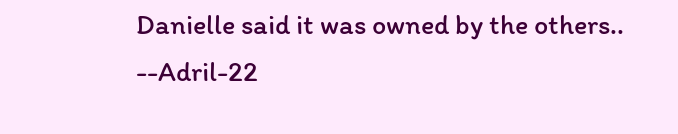Danielle said it was owned by the others.. --Adril-22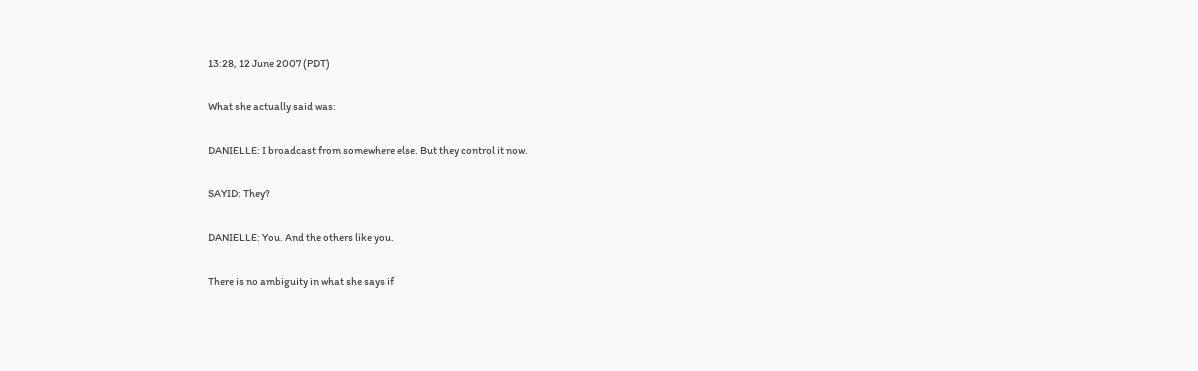13:28, 12 June 2007 (PDT)

What she actually said was:

DANIELLE: I broadcast from somewhere else. But they control it now.

SAYID: They?

DANIELLE: You. And the others like you.

There is no ambiguity in what she says if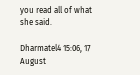you read all of what she said.

Dharmatel4 15:06, 17 August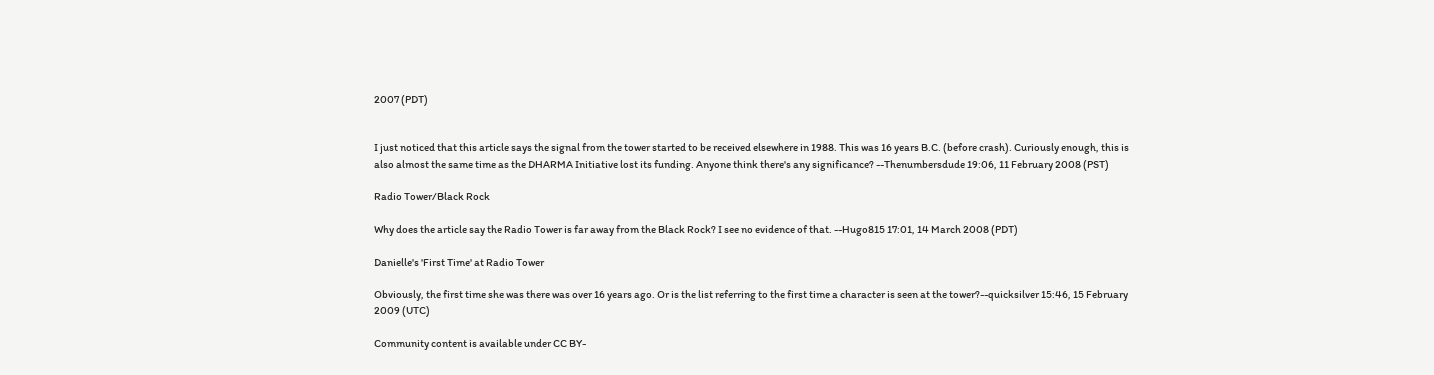2007 (PDT)


I just noticed that this article says the signal from the tower started to be received elsewhere in 1988. This was 16 years B.C. (before crash). Curiously enough, this is also almost the same time as the DHARMA Initiative lost its funding. Anyone think there's any significance? --Thenumbersdude 19:06, 11 February 2008 (PST)

Radio Tower/Black Rock

Why does the article say the Radio Tower is far away from the Black Rock? I see no evidence of that. --Hugo815 17:01, 14 March 2008 (PDT)

Danielle's 'First Time' at Radio Tower

Obviously, the first time she was there was over 16 years ago. Or is the list referring to the first time a character is seen at the tower?--quicksilver 15:46, 15 February 2009 (UTC)

Community content is available under CC BY-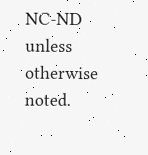NC-ND unless otherwise noted.